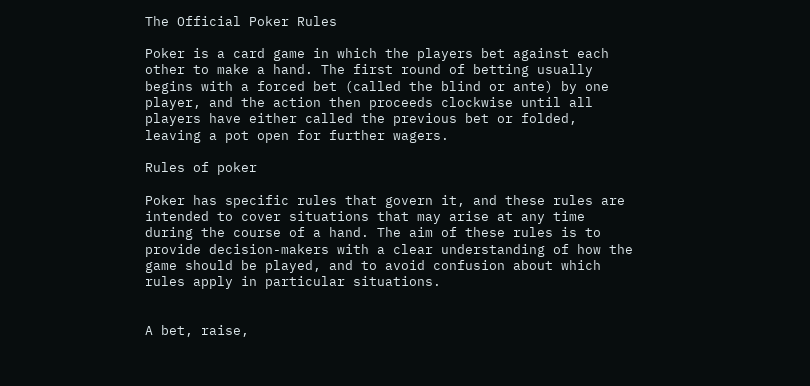The Official Poker Rules

Poker is a card game in which the players bet against each other to make a hand. The first round of betting usually begins with a forced bet (called the blind or ante) by one player, and the action then proceeds clockwise until all players have either called the previous bet or folded, leaving a pot open for further wagers.

Rules of poker

Poker has specific rules that govern it, and these rules are intended to cover situations that may arise at any time during the course of a hand. The aim of these rules is to provide decision-makers with a clear understanding of how the game should be played, and to avoid confusion about which rules apply in particular situations.


A bet, raise,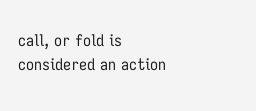call, or fold is considered an action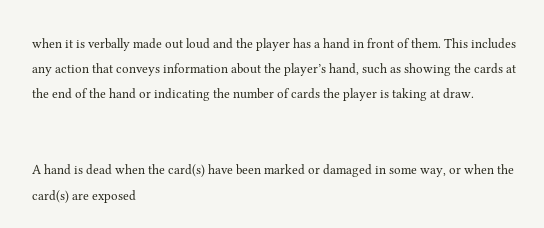when it is verbally made out loud and the player has a hand in front of them. This includes any action that conveys information about the player’s hand, such as showing the cards at the end of the hand or indicating the number of cards the player is taking at draw.


A hand is dead when the card(s) have been marked or damaged in some way, or when the card(s) are exposed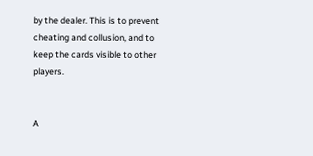by the dealer. This is to prevent cheating and collusion, and to keep the cards visible to other players.


A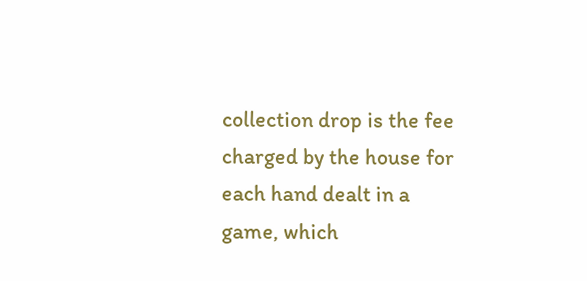collection drop is the fee charged by the house for each hand dealt in a game, which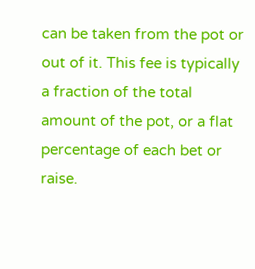can be taken from the pot or out of it. This fee is typically a fraction of the total amount of the pot, or a flat percentage of each bet or raise.